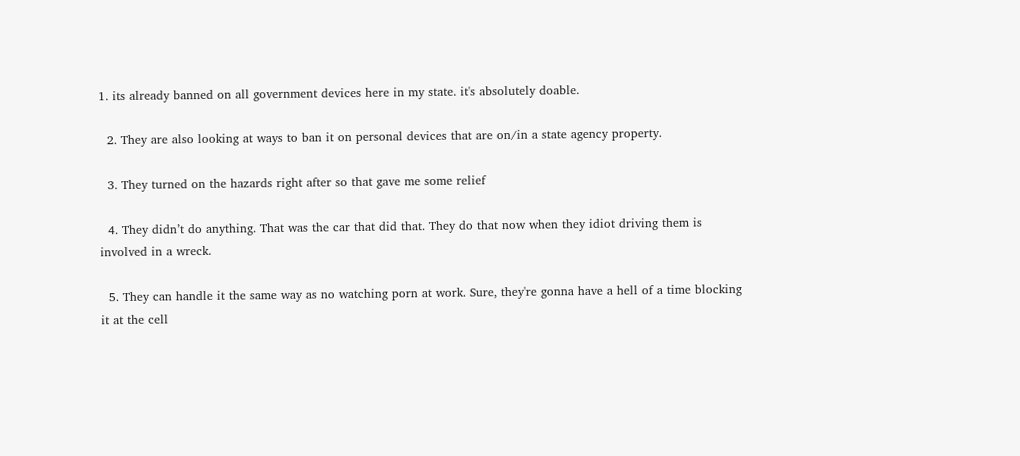1. its already banned on all government devices here in my state. it's absolutely doable.

  2. They are also looking at ways to ban it on personal devices that are on/in a state agency property.

  3. They turned on the hazards right after so that gave me some relief

  4. They didn’t do anything. That was the car that did that. They do that now when they idiot driving them is involved in a wreck.

  5. They can handle it the same way as no watching porn at work. Sure, they're gonna have a hell of a time blocking it at the cell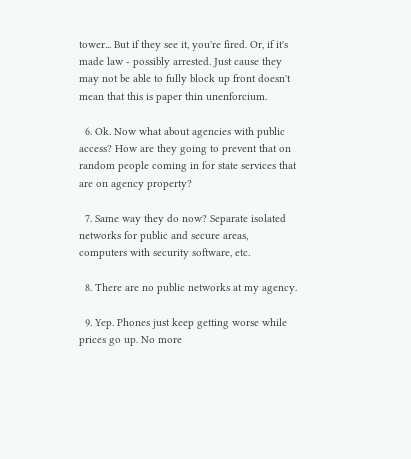tower... But if they see it, you're fired. Or, if it's made law - possibly arrested. Just cause they may not be able to fully block up front doesn't mean that this is paper thin unenforcium.

  6. Ok. Now what about agencies with public access? How are they going to prevent that on random people coming in for state services that are on agency property?

  7. Same way they do now? Separate isolated networks for public and secure areas, computers with security software, etc.

  8. There are no public networks at my agency.

  9. Yep. Phones just keep getting worse while prices go up. No more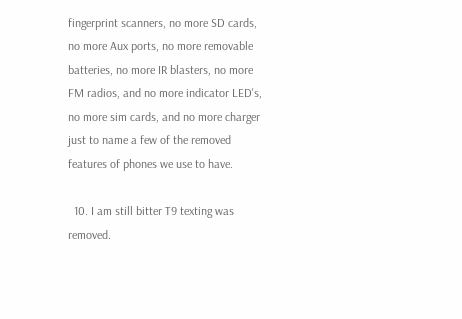fingerprint scanners, no more SD cards, no more Aux ports, no more removable batteries, no more IR blasters, no more FM radios, and no more indicator LED's, no more sim cards, and no more charger just to name a few of the removed features of phones we use to have.

  10. I am still bitter T9 texting was removed.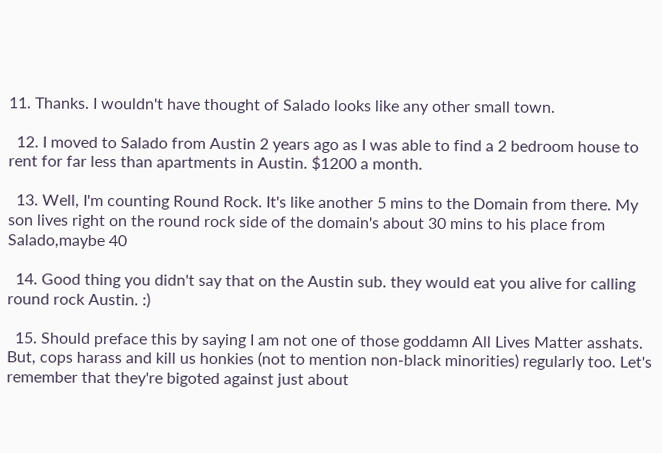11. Thanks. I wouldn't have thought of Salado looks like any other small town.

  12. I moved to Salado from Austin 2 years ago as I was able to find a 2 bedroom house to rent for far less than apartments in Austin. $1200 a month.

  13. Well, I'm counting Round Rock. It's like another 5 mins to the Domain from there. My son lives right on the round rock side of the domain's about 30 mins to his place from Salado,maybe 40

  14. Good thing you didn't say that on the Austin sub. they would eat you alive for calling round rock Austin. :)

  15. Should preface this by saying I am not one of those goddamn All Lives Matter asshats. But, cops harass and kill us honkies (not to mention non-black minorities) regularly too. Let's remember that they're bigoted against just about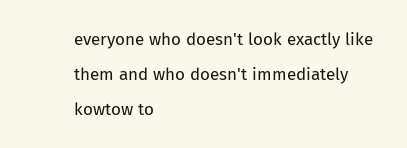everyone who doesn't look exactly like them and who doesn't immediately kowtow to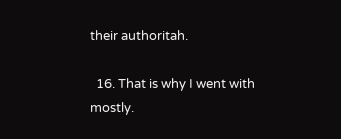their authoritah.

  16. That is why I went with mostly.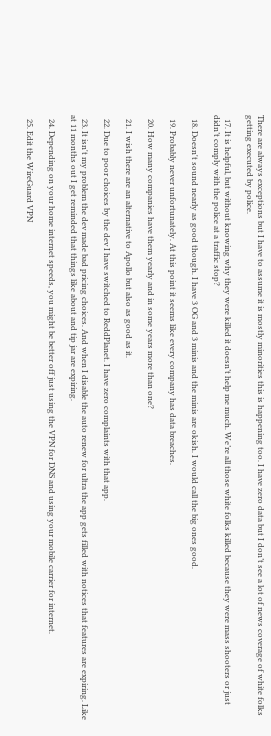There are always exceptions but I have to assume it is mostly minorities this is happening too. I have zero data but I don’t see a lot of news coverage of white folks getting executed by police.

  17. It is helpful, but without knowing why they were killed it doesn’t help me much. We’re all those white folks killed because they were mass shooters or just didn’t comply with the police at a traffic stop?

  18. Doesn't sound nearly as good though. I have 3 OG and 3 minis and the minis are okish. I would call the big ones good.

  19. Probably never unfortunately. At this point it seems like every company has data breaches.

  20. How many companies have them yearly and in some years more than one?

  21. I wish there are an alternative to Apollo but also as good as it.

  22. Due to poor choices by the dev I have switched to ReddPlanet. I have zero complaints with that app.

  23. It isn't my problem the dev made bad pricing choices. And when I disable the auto renew for ultra the app gets filled with notices that features are expiring. Like at 11 months out I get reminded that things like about and tip jar are expiring.

  24. Depending on your home internet speeds, you might be better off just using the VPN for DNS and using your mobile carrier for internet.

  25. Edit the WireGuard VPN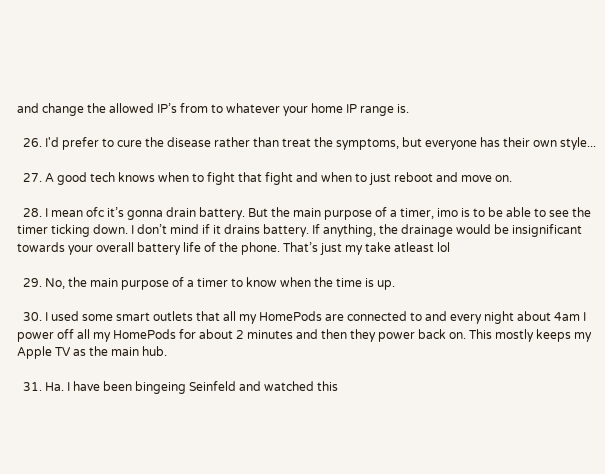and change the allowed IP’s from to whatever your home IP range is.

  26. I'd prefer to cure the disease rather than treat the symptoms, but everyone has their own style...

  27. A good tech knows when to fight that fight and when to just reboot and move on.

  28. I mean ofc it’s gonna drain battery. But the main purpose of a timer, imo is to be able to see the timer ticking down. I don’t mind if it drains battery. If anything, the drainage would be insignificant towards your overall battery life of the phone. That’s just my take atleast lol

  29. No, the main purpose of a timer to know when the time is up.

  30. I used some smart outlets that all my HomePods are connected to and every night about 4am I power off all my HomePods for about 2 minutes and then they power back on. This mostly keeps my Apple TV as the main hub.

  31. Ha. I have been bingeing Seinfeld and watched this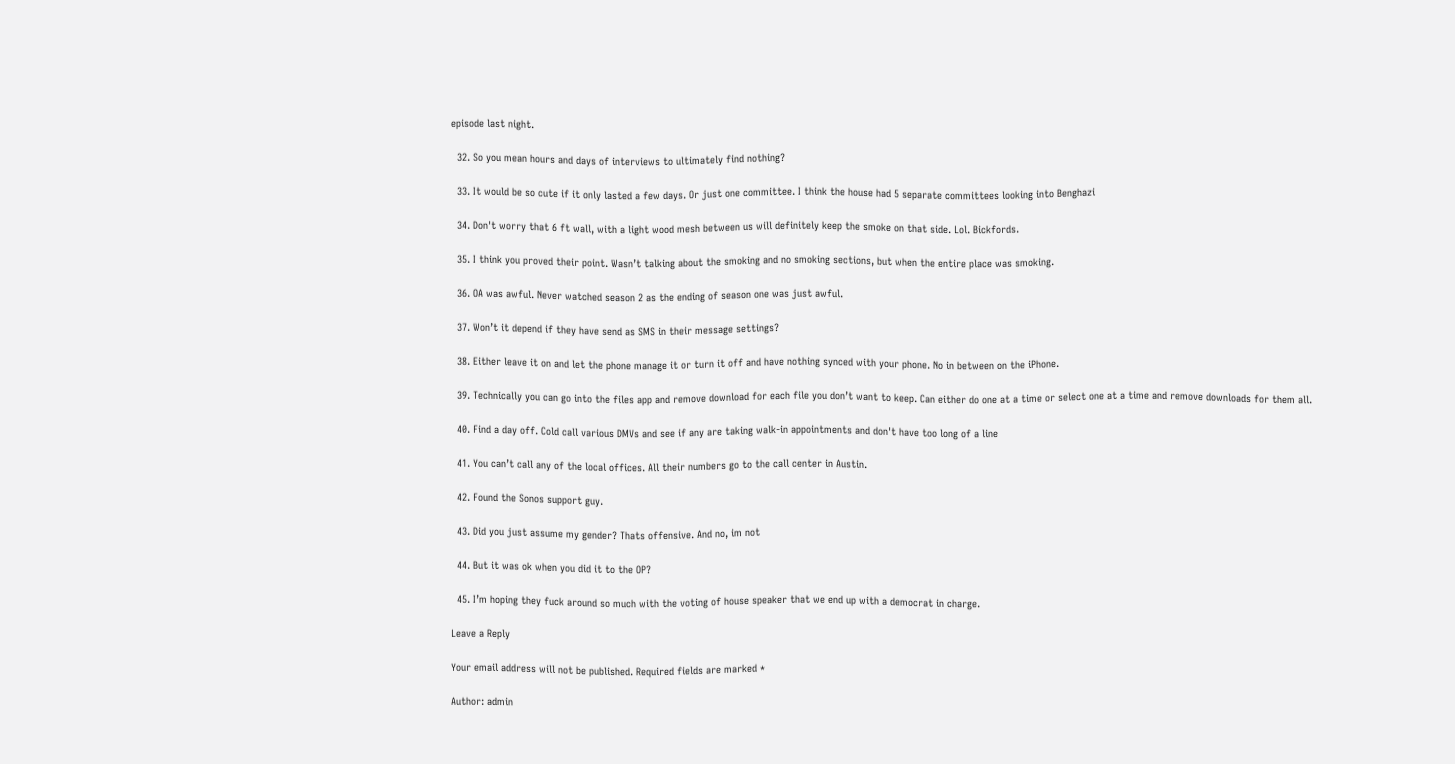episode last night.

  32. So you mean hours and days of interviews to ultimately find nothing?

  33. It would be so cute if it only lasted a few days. Or just one committee. I think the house had 5 separate committees looking into Benghazi

  34. Don't worry that 6 ft wall, with a light wood mesh between us will definitely keep the smoke on that side. Lol. Bickfords.

  35. I think you proved their point. Wasn’t talking about the smoking and no smoking sections, but when the entire place was smoking.

  36. OA was awful. Never watched season 2 as the ending of season one was just awful.

  37. Won’t it depend if they have send as SMS in their message settings?

  38. Either leave it on and let the phone manage it or turn it off and have nothing synced with your phone. No in between on the iPhone.

  39. Technically you can go into the files app and remove download for each file you don’t want to keep. Can either do one at a time or select one at a time and remove downloads for them all.

  40. Find a day off. Cold call various DMVs and see if any are taking walk-in appointments and don't have too long of a line

  41. You can’t call any of the local offices. All their numbers go to the call center in Austin.

  42. Found the Sonos support guy.

  43. Did you just assume my gender? Thats offensive. And no, im not

  44. But it was ok when you did it to the OP?

  45. I’m hoping they fuck around so much with the voting of house speaker that we end up with a democrat in charge.

Leave a Reply

Your email address will not be published. Required fields are marked *

Author: admin